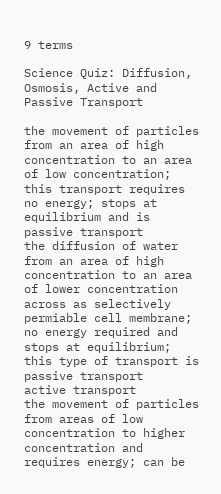9 terms

Science Quiz: Diffusion, Osmosis, Active and Passive Transport

the movement of particles from an area of high concentration to an area of low concentration; this transport requires no energy; stops at equilibrium and is passive transport
the diffusion of water from an area of high concentration to an area of lower concentration across as selectively permiable cell membrane; no energy required and stops at equilibrium; this type of transport is passive transport
active transport
the movement of particles from areas of low concentration to higher concentration and requires energy; can be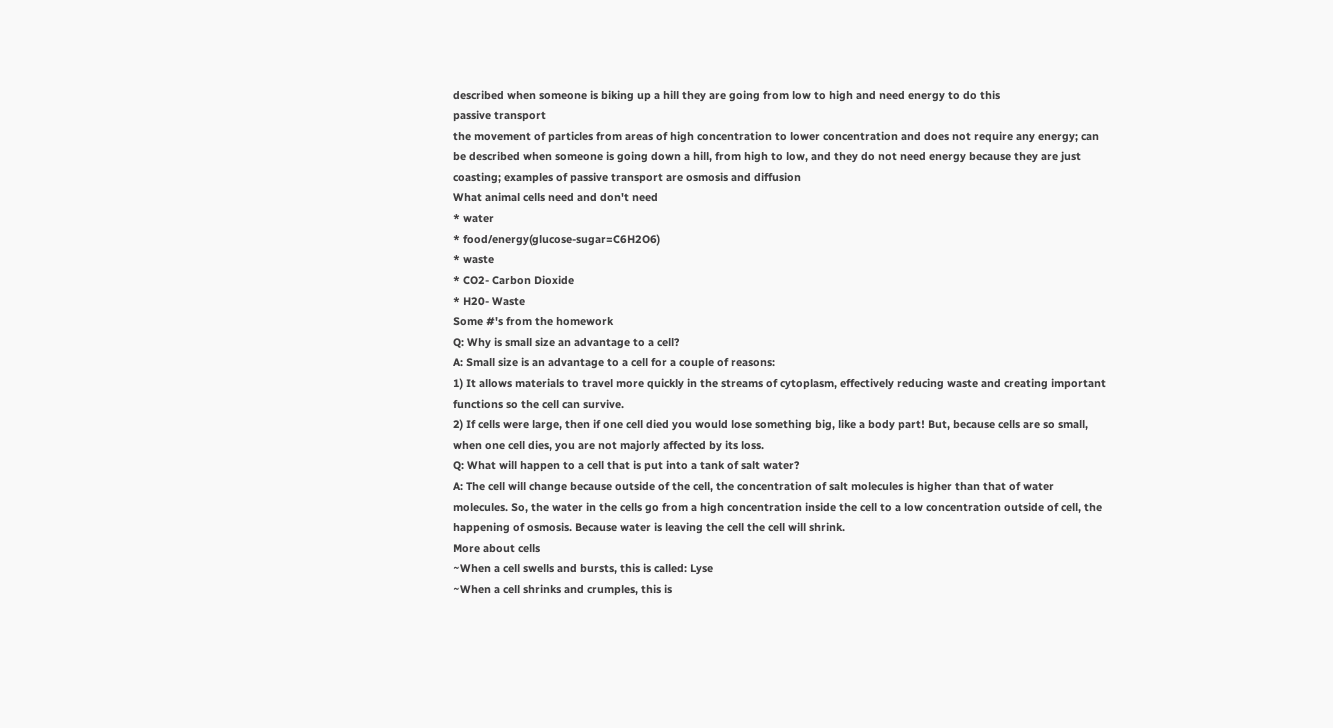described when someone is biking up a hill they are going from low to high and need energy to do this
passive transport
the movement of particles from areas of high concentration to lower concentration and does not require any energy; can be described when someone is going down a hill, from high to low, and they do not need energy because they are just coasting; examples of passive transport are osmosis and diffusion
What animal cells need and don't need
* water
* food/energy(glucose-sugar=C6H2O6)
* waste
* CO2- Carbon Dioxide
* H20- Waste
Some #'s from the homework
Q: Why is small size an advantage to a cell?
A: Small size is an advantage to a cell for a couple of reasons:
1) It allows materials to travel more quickly in the streams of cytoplasm, effectively reducing waste and creating important functions so the cell can survive.
2) If cells were large, then if one cell died you would lose something big, like a body part! But, because cells are so small, when one cell dies, you are not majorly affected by its loss.
Q: What will happen to a cell that is put into a tank of salt water?
A: The cell will change because outside of the cell, the concentration of salt molecules is higher than that of water molecules. So, the water in the cells go from a high concentration inside the cell to a low concentration outside of cell, the happening of osmosis. Because water is leaving the cell the cell will shrink.
More about cells
~When a cell swells and bursts, this is called: Lyse
~When a cell shrinks and crumples, this is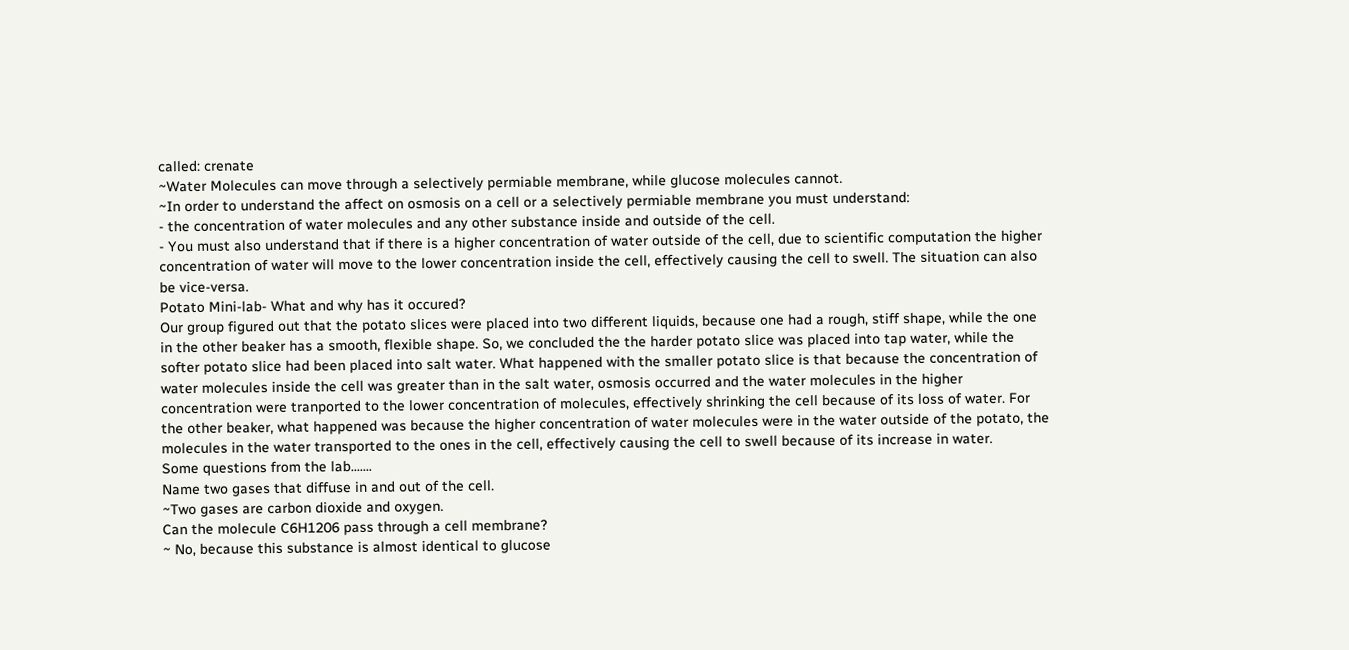called: crenate
~Water Molecules can move through a selectively permiable membrane, while glucose molecules cannot.
~In order to understand the affect on osmosis on a cell or a selectively permiable membrane you must understand:
- the concentration of water molecules and any other substance inside and outside of the cell.
- You must also understand that if there is a higher concentration of water outside of the cell, due to scientific computation the higher concentration of water will move to the lower concentration inside the cell, effectively causing the cell to swell. The situation can also be vice-versa.
Potato Mini-lab- What and why has it occured?
Our group figured out that the potato slices were placed into two different liquids, because one had a rough, stiff shape, while the one in the other beaker has a smooth, flexible shape. So, we concluded the the harder potato slice was placed into tap water, while the softer potato slice had been placed into salt water. What happened with the smaller potato slice is that because the concentration of water molecules inside the cell was greater than in the salt water, osmosis occurred and the water molecules in the higher concentration were tranported to the lower concentration of molecules, effectively shrinking the cell because of its loss of water. For the other beaker, what happened was because the higher concentration of water molecules were in the water outside of the potato, the molecules in the water transported to the ones in the cell, effectively causing the cell to swell because of its increase in water.
Some questions from the lab.......
Name two gases that diffuse in and out of the cell.
~Two gases are carbon dioxide and oxygen.
Can the molecule C6H1206 pass through a cell membrane?
~ No, because this substance is almost identical to glucose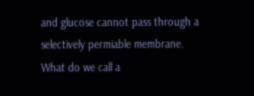and glucose cannot pass through a selectively permiable membrane.
What do we call a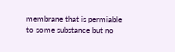membrane that is permiable to some substance but no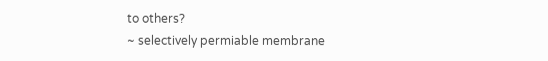to others?
~ selectively permiable membrane